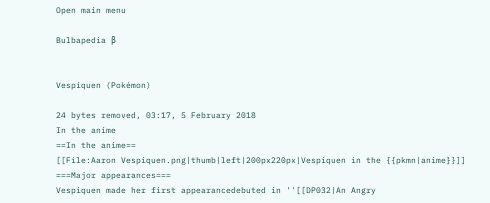Open main menu

Bulbapedia β


Vespiquen (Pokémon)

24 bytes removed, 03:17, 5 February 2018
In the anime
==In the anime==
[[File:Aaron Vespiquen.png|thumb|left|200px220px|Vespiquen in the {{pkmn|anime}}]]
===Major appearances===
Vespiquen made her first appearancedebuted in ''[[DP032|An Angry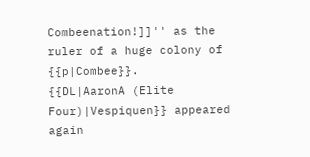Combeenation!]]'' as the ruler of a huge colony of {{p|Combee}}.
{{DL|AaronA (Elite Four)|Vespiquen}} appeared again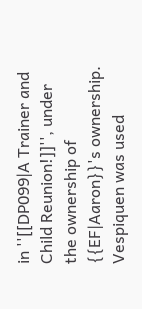in ''[[DP099|A Trainer and Child Reunion!]]'', under the ownership of {{EF|Aaron}}'s ownership. Vespiquen was used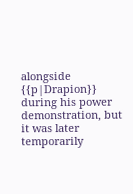alongside {{p|Drapion}} during his power demonstration, but it was later temporarily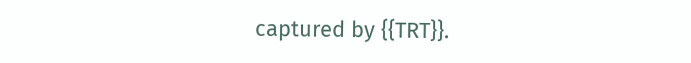captured by {{TRT}}.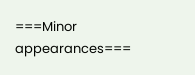===Minor appearances===